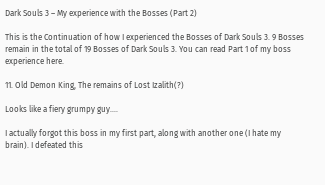Dark Souls 3 – My experience with the Bosses (Part 2)

This is the Continuation of how I experienced the Bosses of Dark Souls 3. 9 Bosses remain in the total of 19 Bosses of Dark Souls 3. You can read Part 1 of my boss experience here.

11. Old Demon King, The remains of Lost Izalith(?)

Looks like a fiery grumpy guy….

I actually forgot this boss in my first part, along with another one (I hate my brain). I defeated this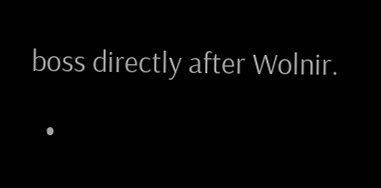boss directly after Wolnir.

  •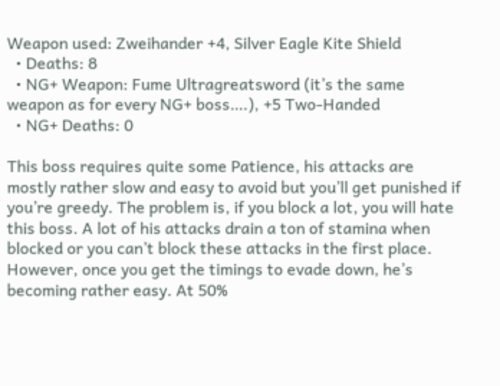Weapon used: Zweihander +4, Silver Eagle Kite Shield
  • Deaths: 8
  • NG+ Weapon: Fume Ultragreatsword (it’s the same weapon as for every NG+ boss….), +5 Two-Handed
  • NG+ Deaths: 0

This boss requires quite some Patience, his attacks are mostly rather slow and easy to avoid but you’ll get punished if you’re greedy. The problem is, if you block a lot, you will hate this boss. A lot of his attacks drain a ton of stamina when blocked or you can’t block these attacks in the first place. However, once you get the timings to evade down, he’s becoming rather easy. At 50%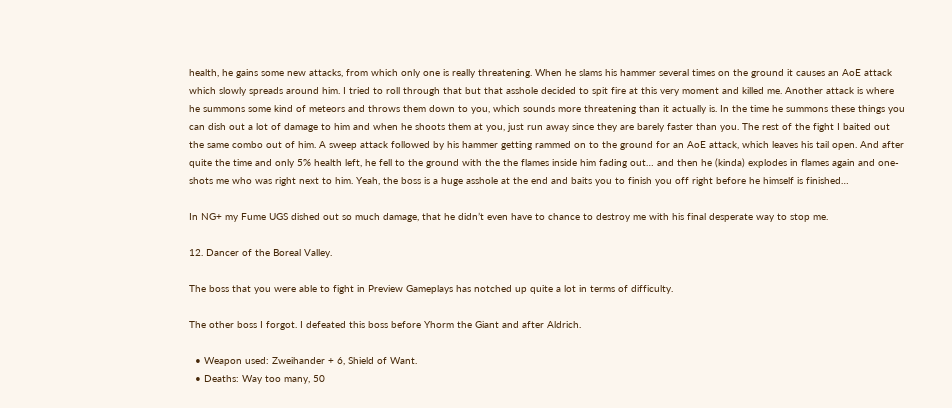health, he gains some new attacks, from which only one is really threatening. When he slams his hammer several times on the ground it causes an AoE attack which slowly spreads around him. I tried to roll through that but that asshole decided to spit fire at this very moment and killed me. Another attack is where he summons some kind of meteors and throws them down to you, which sounds more threatening than it actually is. In the time he summons these things you can dish out a lot of damage to him and when he shoots them at you, just run away since they are barely faster than you. The rest of the fight I baited out the same combo out of him. A sweep attack followed by his hammer getting rammed on to the ground for an AoE attack, which leaves his tail open. And after quite the time and only 5% health left, he fell to the ground with the the flames inside him fading out… and then he (kinda) explodes in flames again and one-shots me who was right next to him. Yeah, the boss is a huge asshole at the end and baits you to finish you off right before he himself is finished…

In NG+ my Fume UGS dished out so much damage, that he didn’t even have to chance to destroy me with his final desperate way to stop me.

12. Dancer of the Boreal Valley.

The boss that you were able to fight in Preview Gameplays has notched up quite a lot in terms of difficulty.

The other boss I forgot. I defeated this boss before Yhorm the Giant and after Aldrich.

  • Weapon used: Zweihander + 6, Shield of Want.
  • Deaths: Way too many, 50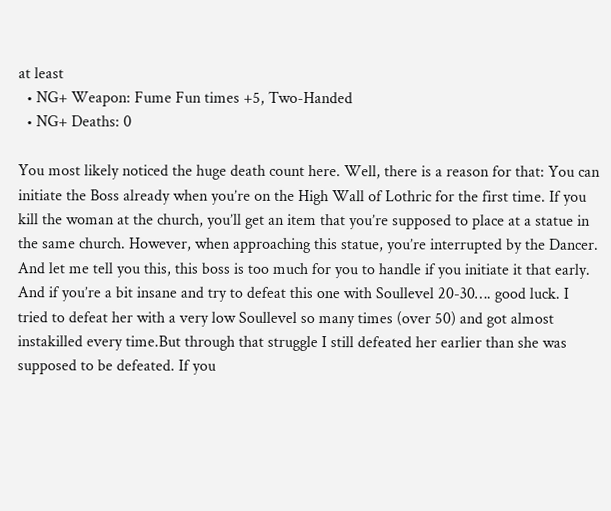at least
  • NG+ Weapon: Fume Fun times +5, Two-Handed
  • NG+ Deaths: 0

You most likely noticed the huge death count here. Well, there is a reason for that: You can initiate the Boss already when you’re on the High Wall of Lothric for the first time. If you kill the woman at the church, you’ll get an item that you’re supposed to place at a statue in the same church. However, when approaching this statue, you’re interrupted by the Dancer. And let me tell you this, this boss is too much for you to handle if you initiate it that early. And if you’re a bit insane and try to defeat this one with Soullevel 20-30…. good luck. I tried to defeat her with a very low Soullevel so many times (over 50) and got almost instakilled every time.But through that struggle I still defeated her earlier than she was supposed to be defeated. If you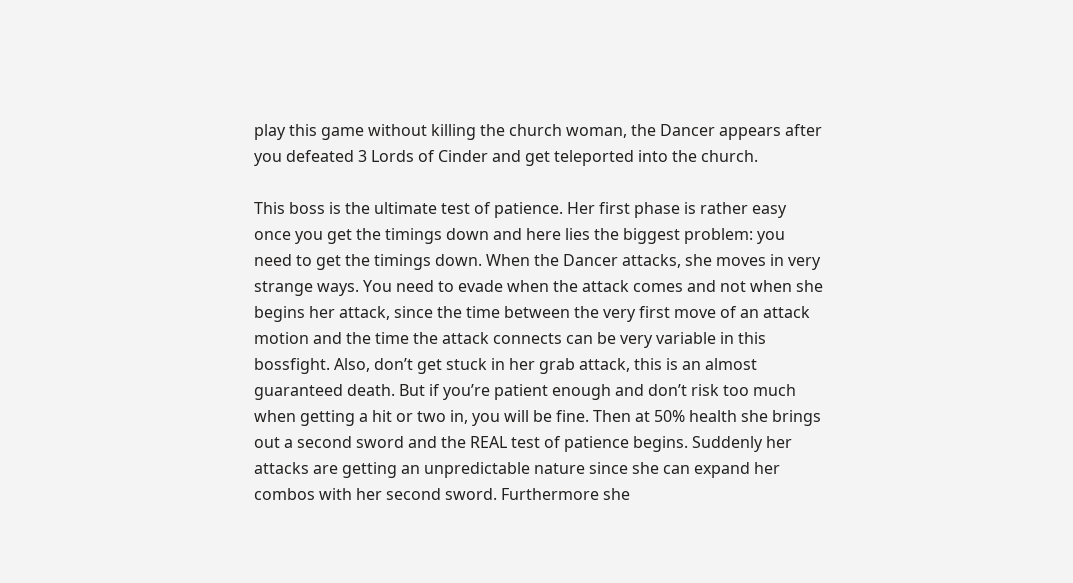play this game without killing the church woman, the Dancer appears after you defeated 3 Lords of Cinder and get teleported into the church.

This boss is the ultimate test of patience. Her first phase is rather easy once you get the timings down and here lies the biggest problem: you need to get the timings down. When the Dancer attacks, she moves in very strange ways. You need to evade when the attack comes and not when she begins her attack, since the time between the very first move of an attack motion and the time the attack connects can be very variable in this bossfight. Also, don’t get stuck in her grab attack, this is an almost guaranteed death. But if you’re patient enough and don’t risk too much when getting a hit or two in, you will be fine. Then at 50% health she brings out a second sword and the REAL test of patience begins. Suddenly her attacks are getting an unpredictable nature since she can expand her combos with her second sword. Furthermore she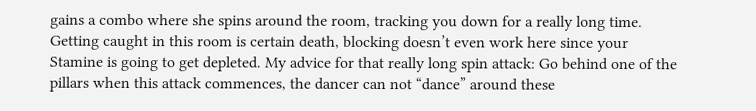gains a combo where she spins around the room, tracking you down for a really long time. Getting caught in this room is certain death, blocking doesn’t even work here since your Stamine is going to get depleted. My advice for that really long spin attack: Go behind one of the pillars when this attack commences, the dancer can not “dance” around these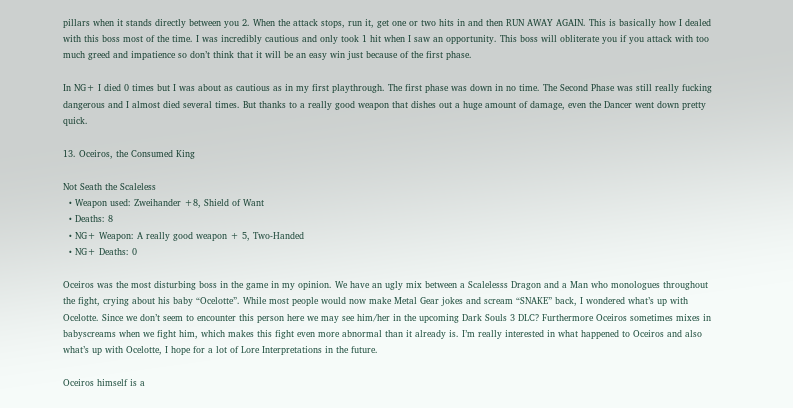pillars when it stands directly between you 2. When the attack stops, run it, get one or two hits in and then RUN AWAY AGAIN. This is basically how I dealed with this boss most of the time. I was incredibly cautious and only took 1 hit when I saw an opportunity. This boss will obliterate you if you attack with too much greed and impatience so don’t think that it will be an easy win just because of the first phase.

In NG+ I died 0 times but I was about as cautious as in my first playthrough. The first phase was down in no time. The Second Phase was still really fucking dangerous and I almost died several times. But thanks to a really good weapon that dishes out a huge amount of damage, even the Dancer went down pretty quick.

13. Oceiros, the Consumed King

Not Seath the Scaleless
  • Weapon used: Zweihander +8, Shield of Want
  • Deaths: 8
  • NG+ Weapon: A really good weapon + 5, Two-Handed
  • NG+ Deaths: 0

Oceiros was the most disturbing boss in the game in my opinion. We have an ugly mix between a Scalelesss Dragon and a Man who monologues throughout the fight, crying about his baby “Ocelotte”. While most people would now make Metal Gear jokes and scream “SNAKE” back, I wondered what’s up with Ocelotte. Since we don’t seem to encounter this person here we may see him/her in the upcoming Dark Souls 3 DLC? Furthermore Oceiros sometimes mixes in babyscreams when we fight him, which makes this fight even more abnormal than it already is. I’m really interested in what happened to Oceiros and also what’s up with Ocelotte, I hope for a lot of Lore Interpretations in the future.

Oceiros himself is a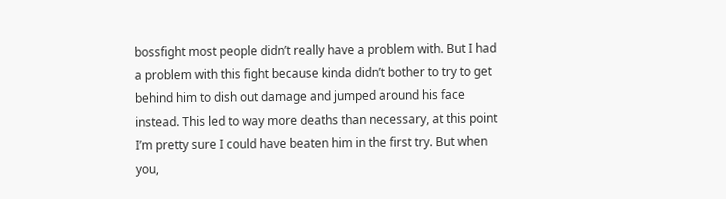bossfight most people didn’t really have a problem with. But I had a problem with this fight because kinda didn’t bother to try to get behind him to dish out damage and jumped around his face instead. This led to way more deaths than necessary, at this point I’m pretty sure I could have beaten him in the first try. But when you,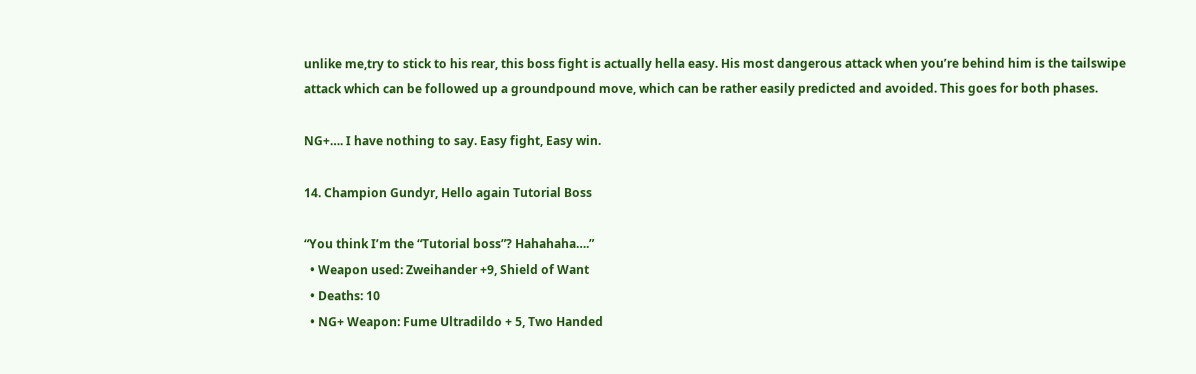unlike me,try to stick to his rear, this boss fight is actually hella easy. His most dangerous attack when you’re behind him is the tailswipe attack which can be followed up a groundpound move, which can be rather easily predicted and avoided. This goes for both phases.

NG+…. I have nothing to say. Easy fight, Easy win.

14. Champion Gundyr, Hello again Tutorial Boss

“You think I’m the “Tutorial boss”? Hahahaha….”
  • Weapon used: Zweihander +9, Shield of Want
  • Deaths: 10
  • NG+ Weapon: Fume Ultradildo + 5, Two Handed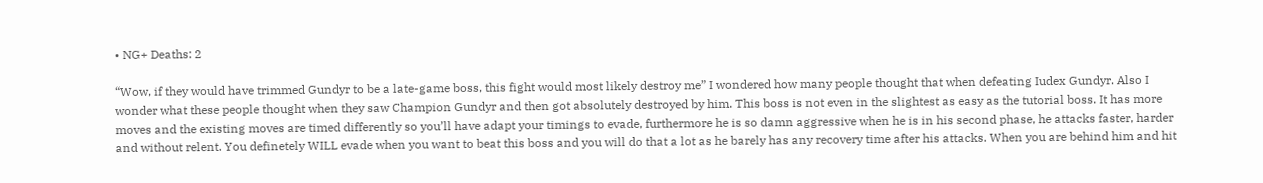• NG+ Deaths: 2

“Wow, if they would have trimmed Gundyr to be a late-game boss, this fight would most likely destroy me” I wondered how many people thought that when defeating Iudex Gundyr. Also I wonder what these people thought when they saw Champion Gundyr and then got absolutely destroyed by him. This boss is not even in the slightest as easy as the tutorial boss. It has more moves and the existing moves are timed differently so you’ll have adapt your timings to evade, furthermore he is so damn aggressive when he is in his second phase, he attacks faster, harder and without relent. You definetely WILL evade when you want to beat this boss and you will do that a lot as he barely has any recovery time after his attacks. When you are behind him and hit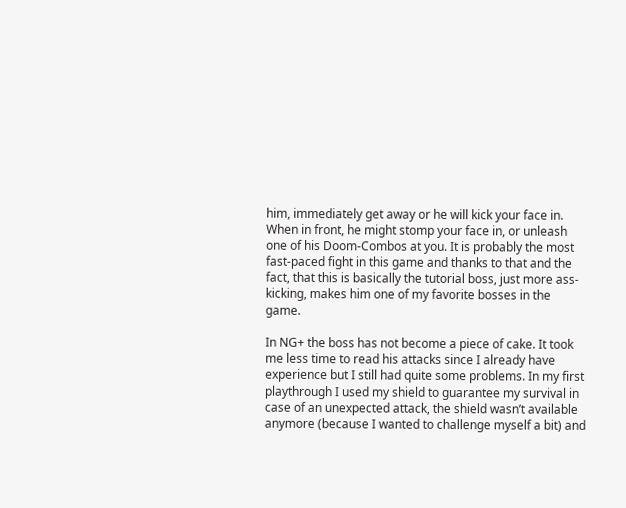him, immediately get away or he will kick your face in. When in front, he might stomp your face in, or unleash one of his Doom-Combos at you. It is probably the most fast-paced fight in this game and thanks to that and the fact, that this is basically the tutorial boss, just more ass-kicking, makes him one of my favorite bosses in the game.

In NG+ the boss has not become a piece of cake. It took me less time to read his attacks since I already have experience but I still had quite some problems. In my first playthrough I used my shield to guarantee my survival in case of an unexpected attack, the shield wasn’t available anymore (because I wanted to challenge myself a bit) and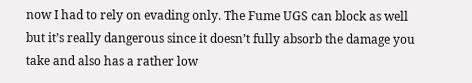now I had to rely on evading only. The Fume UGS can block as well but it’s really dangerous since it doesn’t fully absorb the damage you take and also has a rather low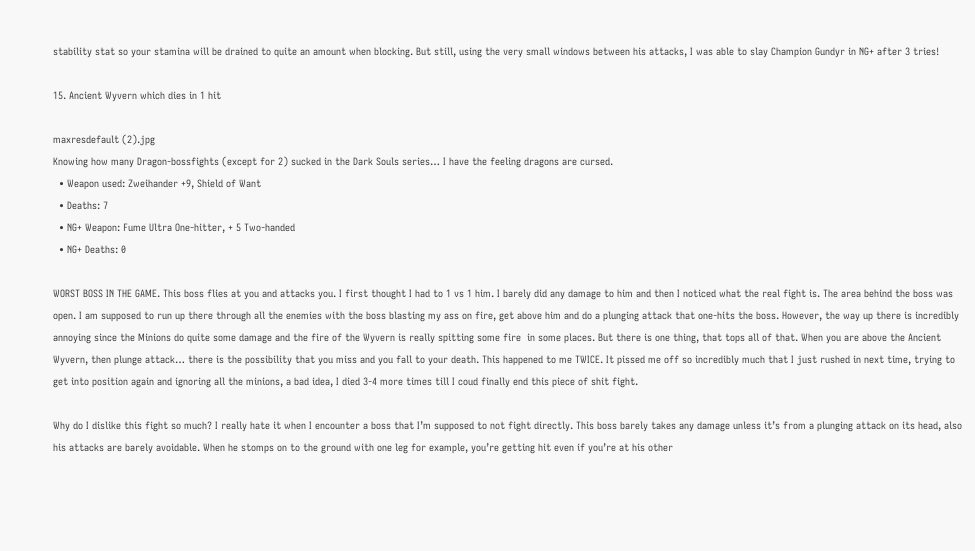stability stat so your stamina will be drained to quite an amount when blocking. But still, using the very small windows between his attacks, I was able to slay Champion Gundyr in NG+ after 3 tries!

15. Ancient Wyvern which dies in 1 hit

maxresdefault (2).jpg
Knowing how many Dragon-bossfights (except for 2) sucked in the Dark Souls series… I have the feeling dragons are cursed.
  • Weapon used: Zweihander +9, Shield of Want
  • Deaths: 7
  • NG+ Weapon: Fume Ultra One-hitter, + 5 Two-handed
  • NG+ Deaths: 0

WORST BOSS IN THE GAME. This boss flies at you and attacks you. I first thought I had to 1 vs 1 him. I barely did any damage to him and then I noticed what the real fight is. The area behind the boss was open. I am supposed to run up there through all the enemies with the boss blasting my ass on fire, get above him and do a plunging attack that one-hits the boss. However, the way up there is incredibly annoying since the Minions do quite some damage and the fire of the Wyvern is really spitting some fire  in some places. But there is one thing, that tops all of that. When you are above the Ancient Wyvern, then plunge attack… there is the possibility that you miss and you fall to your death. This happened to me TWICE. It pissed me off so incredibly much that I just rushed in next time, trying to get into position again and ignoring all the minions, a bad idea, I died 3-4 more times till I coud finally end this piece of shit fight.

Why do I dislike this fight so much? I really hate it when I encounter a boss that I’m supposed to not fight directly. This boss barely takes any damage unless it’s from a plunging attack on its head, also his attacks are barely avoidable. When he stomps on to the ground with one leg for example, you’re getting hit even if you’re at his other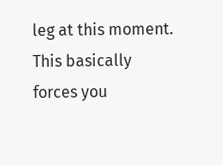leg at this moment. This basically forces you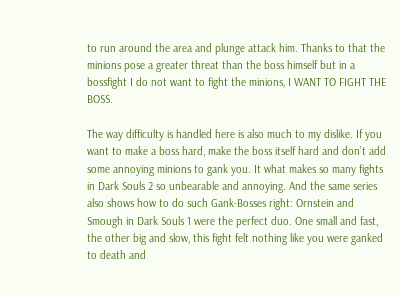to run around the area and plunge attack him. Thanks to that the minions pose a greater threat than the boss himself but in a bossfight I do not want to fight the minions, I WANT TO FIGHT THE BOSS.

The way difficulty is handled here is also much to my dislike. If you want to make a boss hard, make the boss itself hard and don’t add some annoying minions to gank you. It what makes so many fights in Dark Souls 2 so unbearable and annoying. And the same series also shows how to do such Gank-Bosses right: Ornstein and Smough in Dark Souls 1 were the perfect duo. One small and fast, the other big and slow, this fight felt nothing like you were ganked to death and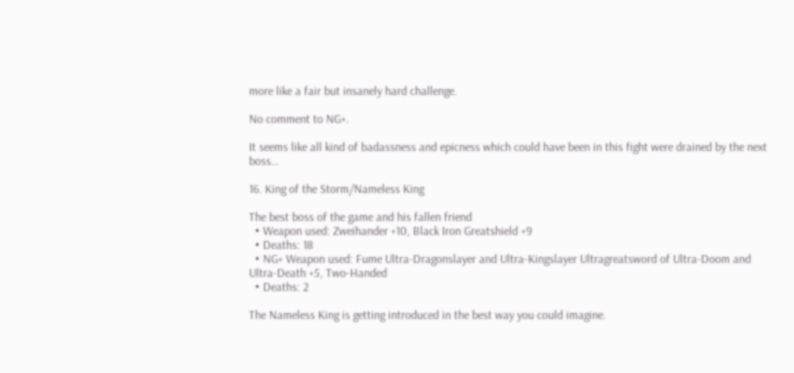more like a fair but insanely hard challenge.

No comment to NG+.

It seems like all kind of badassness and epicness which could have been in this fight were drained by the next boss…

16. King of the Storm/Nameless King

The best boss of the game and his fallen friend
  • Weapon used: Zweihander +10, Black Iron Greatshield +9
  • Deaths: 18
  • NG+ Weapon used: Fume Ultra-Dragonslayer and Ultra-Kingslayer Ultragreatsword of Ultra-Doom and Ultra-Death +5, Two-Handed
  • Deaths: 2

The Nameless King is getting introduced in the best way you could imagine.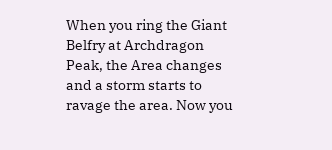When you ring the Giant Belfry at Archdragon Peak, the Area changes and a storm starts to ravage the area. Now you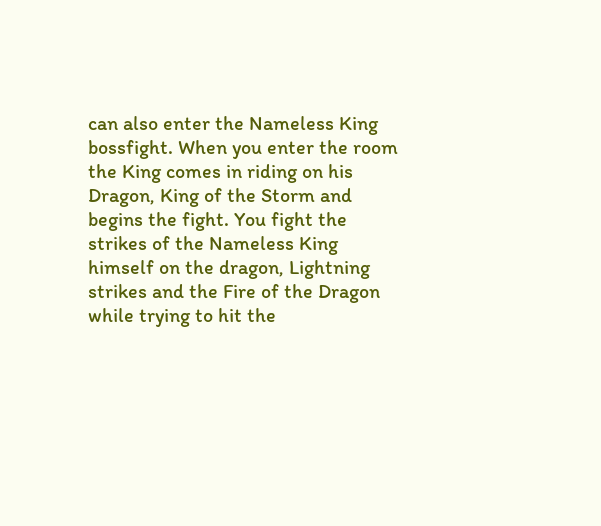can also enter the Nameless King bossfight. When you enter the room the King comes in riding on his Dragon, King of the Storm and begins the fight. You fight the strikes of the Nameless King himself on the dragon, Lightning strikes and the Fire of the Dragon while trying to hit the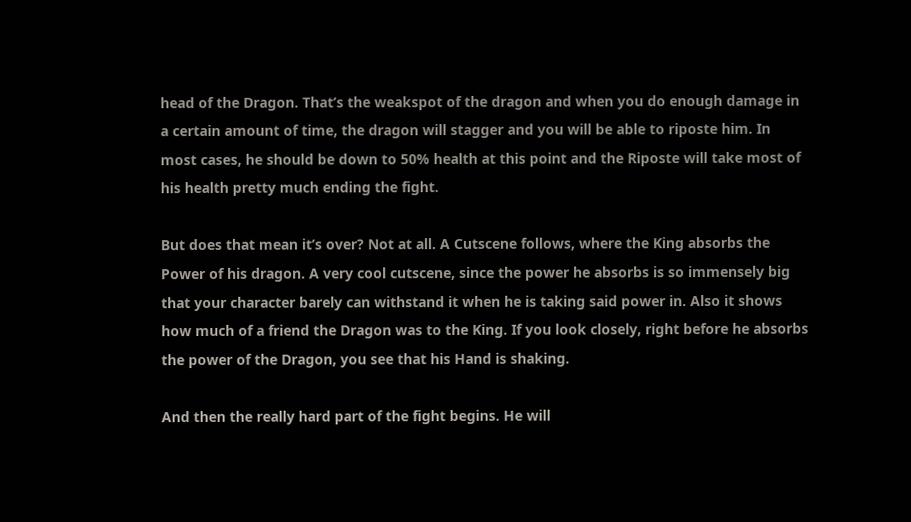head of the Dragon. That’s the weakspot of the dragon and when you do enough damage in a certain amount of time, the dragon will stagger and you will be able to riposte him. In most cases, he should be down to 50% health at this point and the Riposte will take most of his health pretty much ending the fight.

But does that mean it’s over? Not at all. A Cutscene follows, where the King absorbs the Power of his dragon. A very cool cutscene, since the power he absorbs is so immensely big that your character barely can withstand it when he is taking said power in. Also it shows how much of a friend the Dragon was to the King. If you look closely, right before he absorbs the power of the Dragon, you see that his Hand is shaking.

And then the really hard part of the fight begins. He will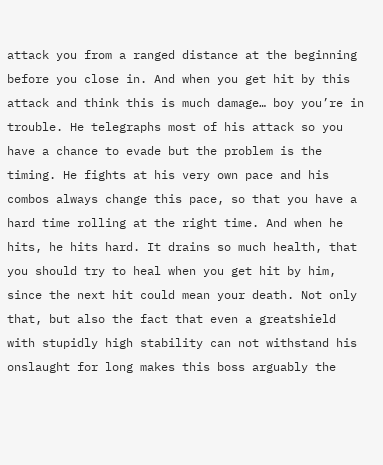attack you from a ranged distance at the beginning before you close in. And when you get hit by this attack and think this is much damage… boy you’re in trouble. He telegraphs most of his attack so you have a chance to evade but the problem is the timing. He fights at his very own pace and his combos always change this pace, so that you have a hard time rolling at the right time. And when he hits, he hits hard. It drains so much health, that you should try to heal when you get hit by him, since the next hit could mean your death. Not only that, but also the fact that even a greatshield with stupidly high stability can not withstand his onslaught for long makes this boss arguably the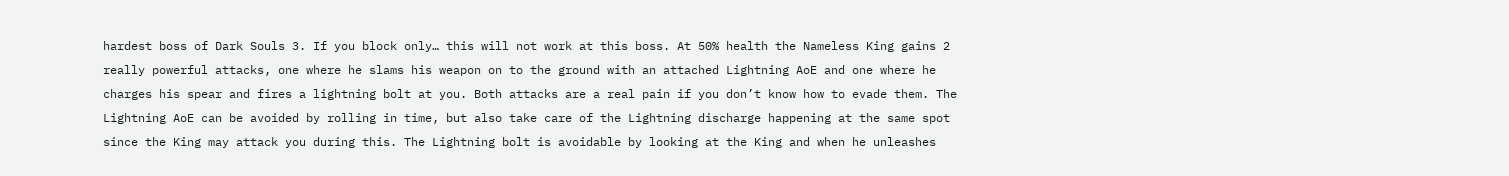hardest boss of Dark Souls 3. If you block only… this will not work at this boss. At 50% health the Nameless King gains 2 really powerful attacks, one where he slams his weapon on to the ground with an attached Lightning AoE and one where he charges his spear and fires a lightning bolt at you. Both attacks are a real pain if you don’t know how to evade them. The Lightning AoE can be avoided by rolling in time, but also take care of the Lightning discharge happening at the same spot since the King may attack you during this. The Lightning bolt is avoidable by looking at the King and when he unleashes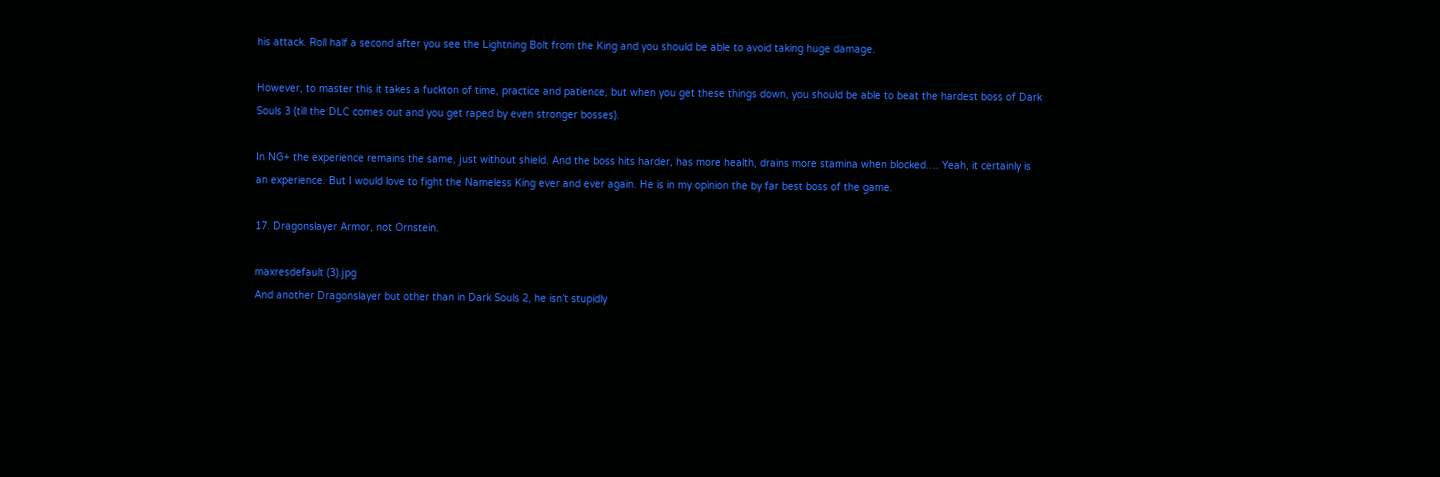his attack. Roll half a second after you see the Lightning Bolt from the King and you should be able to avoid taking huge damage.

However, to master this it takes a fuckton of time, practice and patience, but when you get these things down, you should be able to beat the hardest boss of Dark Souls 3 (till the DLC comes out and you get raped by even stronger bosses).

In NG+ the experience remains the same, just without shield. And the boss hits harder, has more health, drains more stamina when blocked…. Yeah, it certainly is an experience. But I would love to fight the Nameless King ever and ever again. He is in my opinion the by far best boss of the game.

17. Dragonslayer Armor, not Ornstein.

maxresdefault (3).jpg
And another Dragonslayer but other than in Dark Souls 2, he isn’t stupidly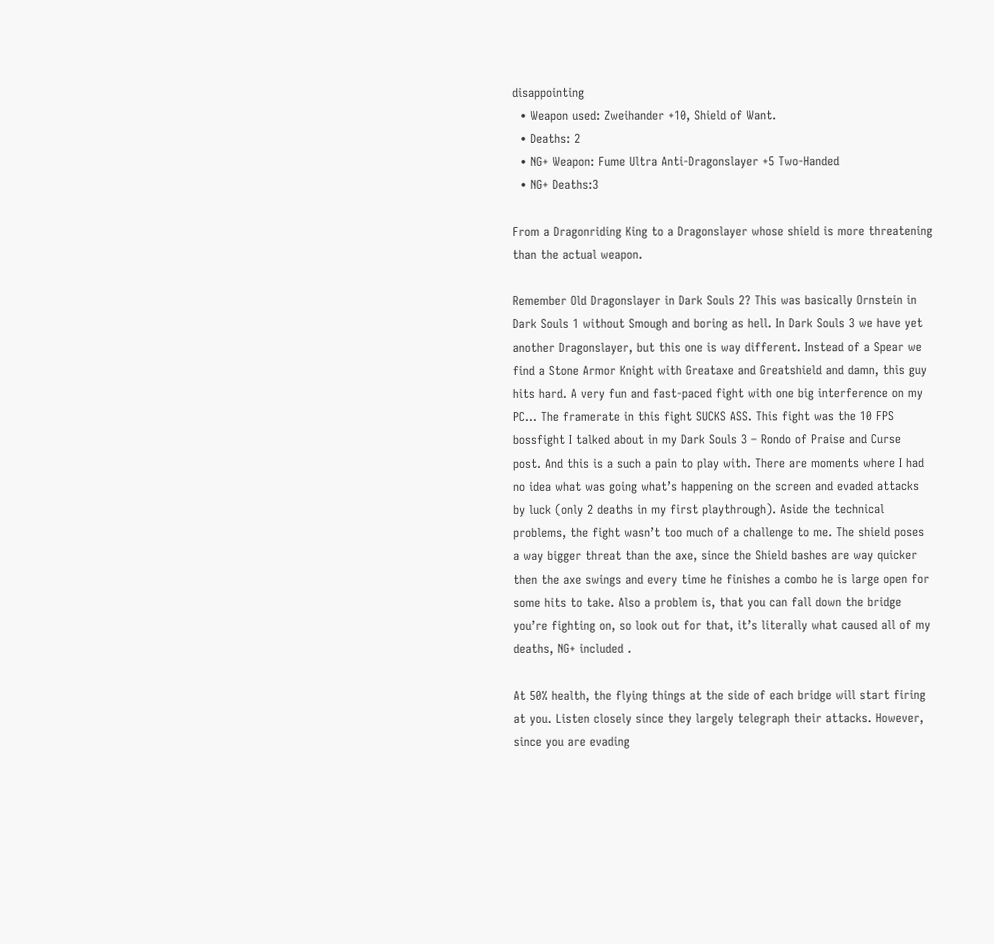disappointing
  • Weapon used: Zweihander +10, Shield of Want.
  • Deaths: 2
  • NG+ Weapon: Fume Ultra Anti-Dragonslayer +5 Two-Handed
  • NG+ Deaths:3

From a Dragonriding King to a Dragonslayer whose shield is more threatening than the actual weapon.

Remember Old Dragonslayer in Dark Souls 2? This was basically Ornstein in Dark Souls 1 without Smough and boring as hell. In Dark Souls 3 we have yet another Dragonslayer, but this one is way different. Instead of a Spear we find a Stone Armor Knight with Greataxe and Greatshield and damn, this guy hits hard. A very fun and fast-paced fight with one big interference on my PC… The framerate in this fight SUCKS ASS. This fight was the 10 FPS bossfight I talked about in my Dark Souls 3 – Rondo of Praise and Curse  post. And this is a such a pain to play with. There are moments where I had no idea what was going what’s happening on the screen and evaded attacks by luck (only 2 deaths in my first playthrough). Aside the technical problems, the fight wasn’t too much of a challenge to me. The shield poses a way bigger threat than the axe, since the Shield bashes are way quicker then the axe swings and every time he finishes a combo he is large open for some hits to take. Also a problem is, that you can fall down the bridge you’re fighting on, so look out for that, it’s literally what caused all of my deaths, NG+ included .

At 50% health, the flying things at the side of each bridge will start firing at you. Listen closely since they largely telegraph their attacks. However, since you are evading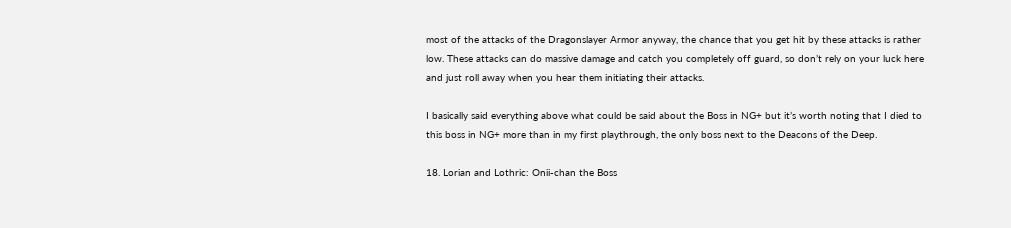most of the attacks of the Dragonslayer Armor anyway, the chance that you get hit by these attacks is rather low. These attacks can do massive damage and catch you completely off guard, so don’t rely on your luck here and just roll away when you hear them initiating their attacks.

I basically said everything above what could be said about the Boss in NG+ but it’s worth noting that I died to this boss in NG+ more than in my first playthrough, the only boss next to the Deacons of the Deep.

18. Lorian and Lothric: Onii-chan the Boss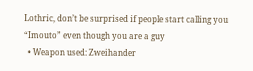Lothric, don’t be surprised if people start calling you “Imouto” even though you are a guy
  • Weapon used: Zweihander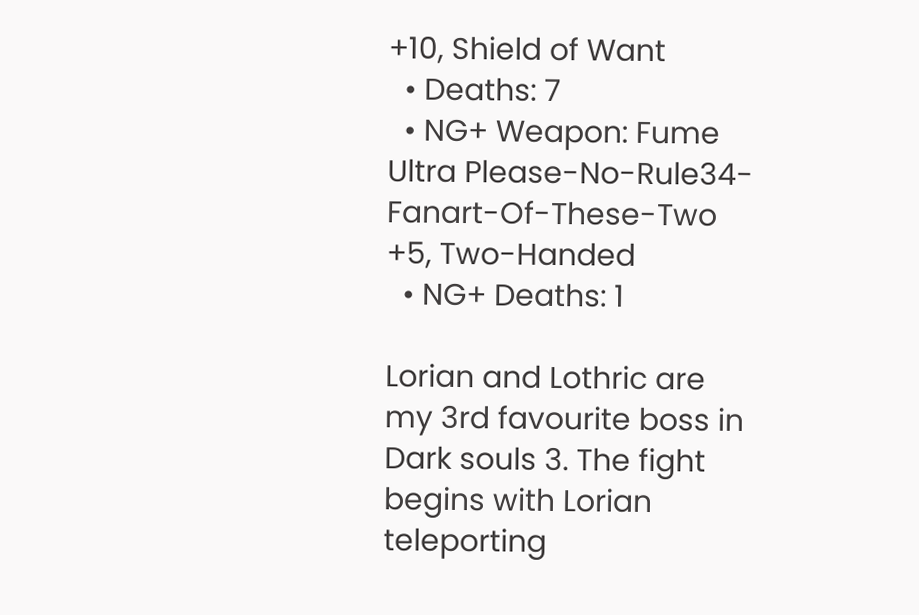+10, Shield of Want
  • Deaths: 7
  • NG+ Weapon: Fume Ultra Please-No-Rule34-Fanart-Of-These-Two +5, Two-Handed
  • NG+ Deaths: 1

Lorian and Lothric are my 3rd favourite boss in Dark souls 3. The fight begins with Lorian teleporting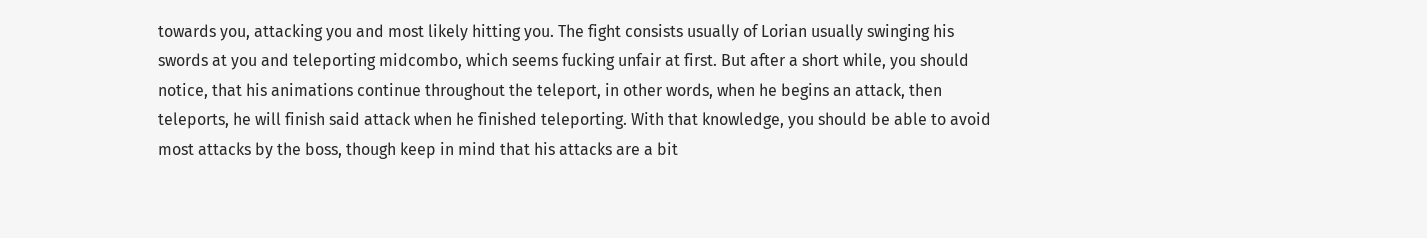towards you, attacking you and most likely hitting you. The fight consists usually of Lorian usually swinging his swords at you and teleporting midcombo, which seems fucking unfair at first. But after a short while, you should notice, that his animations continue throughout the teleport, in other words, when he begins an attack, then teleports, he will finish said attack when he finished teleporting. With that knowledge, you should be able to avoid most attacks by the boss, though keep in mind that his attacks are a bit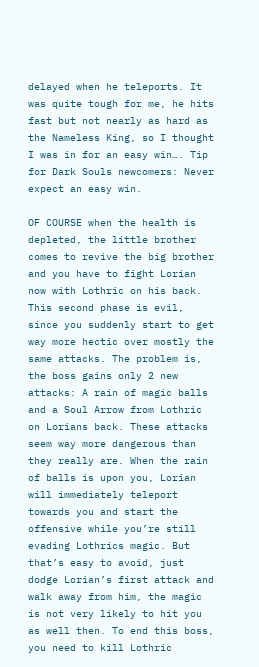delayed when he teleports. It was quite tough for me, he hits fast but not nearly as hard as the Nameless King, so I thought I was in for an easy win…. Tip for Dark Souls newcomers: Never expect an easy win.

OF COURSE when the health is depleted, the little brother comes to revive the big brother and you have to fight Lorian now with Lothric on his back. This second phase is evil, since you suddenly start to get way more hectic over mostly the same attacks. The problem is, the boss gains only 2 new attacks: A rain of magic balls and a Soul Arrow from Lothric on Lorians back. These attacks seem way more dangerous than they really are. When the rain of balls is upon you, Lorian will immediately teleport towards you and start the offensive while you’re still evading Lothrics magic. But that’s easy to avoid, just dodge Lorian’s first attack and walk away from him, the magic is not very likely to hit you as well then. To end this boss, you need to kill Lothric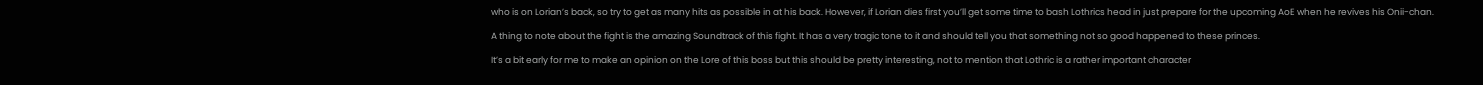who is on Lorian’s back, so try to get as many hits as possible in at his back. However, if Lorian dies first you’ll get some time to bash Lothrics head in just prepare for the upcoming AoE when he revives his Onii-chan.

A thing to note about the fight is the amazing Soundtrack of this fight. It has a very tragic tone to it and should tell you that something not so good happened to these princes.

It’s a bit early for me to make an opinion on the Lore of this boss but this should be pretty interesting, not to mention that Lothric is a rather important character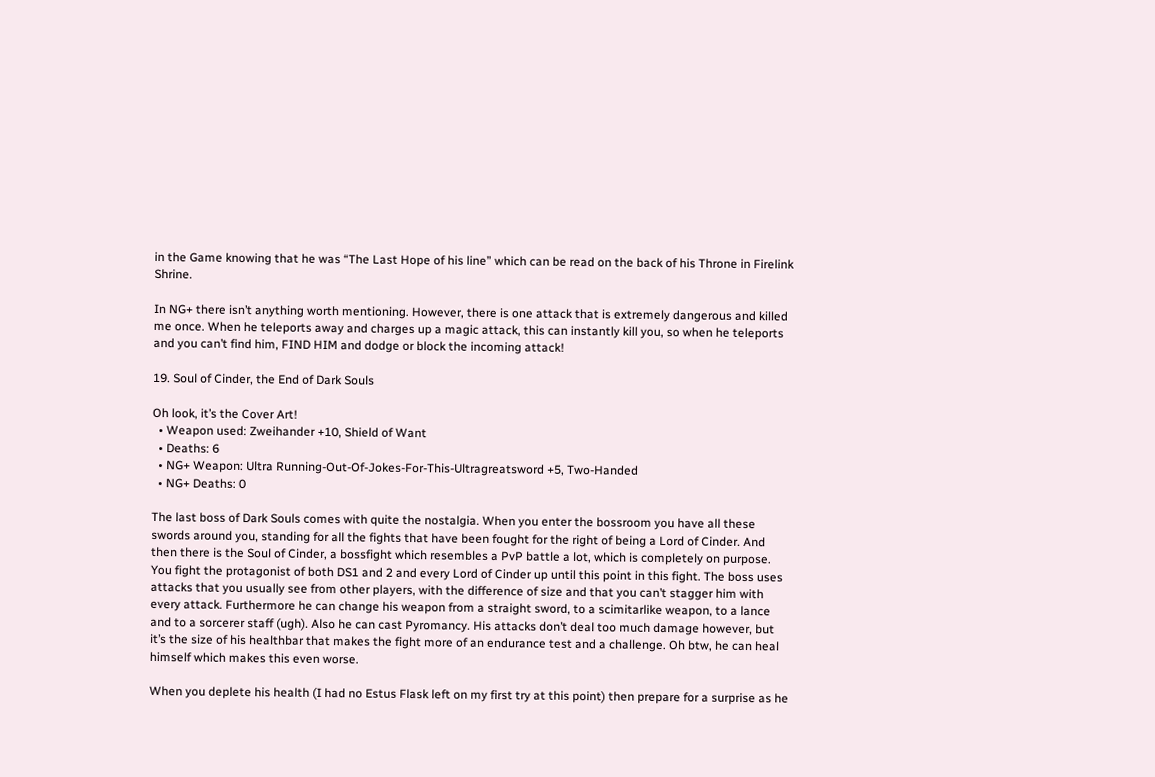in the Game knowing that he was “The Last Hope of his line” which can be read on the back of his Throne in Firelink Shrine.

In NG+ there isn’t anything worth mentioning. However, there is one attack that is extremely dangerous and killed me once. When he teleports away and charges up a magic attack, this can instantly kill you, so when he teleports and you can’t find him, FIND HIM and dodge or block the incoming attack!

19. Soul of Cinder, the End of Dark Souls

Oh look, it’s the Cover Art!
  • Weapon used: Zweihander +10, Shield of Want
  • Deaths: 6
  • NG+ Weapon: Ultra Running-Out-Of-Jokes-For-This-Ultragreatsword +5, Two-Handed
  • NG+ Deaths: 0

The last boss of Dark Souls comes with quite the nostalgia. When you enter the bossroom you have all these swords around you, standing for all the fights that have been fought for the right of being a Lord of Cinder. And then there is the Soul of Cinder, a bossfight which resembles a PvP battle a lot, which is completely on purpose. You fight the protagonist of both DS1 and 2 and every Lord of Cinder up until this point in this fight. The boss uses attacks that you usually see from other players, with the difference of size and that you can’t stagger him with every attack. Furthermore he can change his weapon from a straight sword, to a scimitarlike weapon, to a lance and to a sorcerer staff (ugh). Also he can cast Pyromancy. His attacks don’t deal too much damage however, but it’s the size of his healthbar that makes the fight more of an endurance test and a challenge. Oh btw, he can heal himself which makes this even worse.

When you deplete his health (I had no Estus Flask left on my first try at this point) then prepare for a surprise as he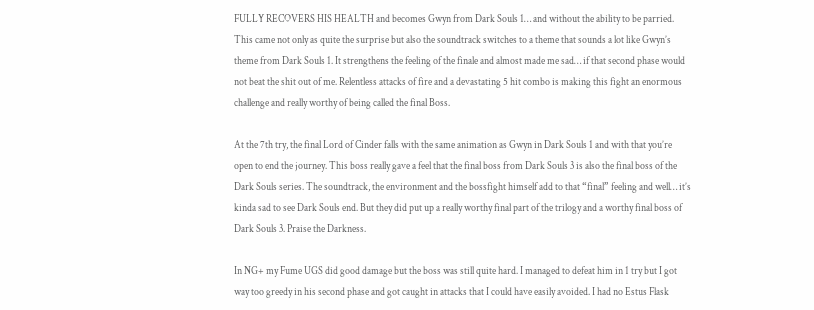FULLY RECOVERS HIS HEALTH and becomes Gwyn from Dark Souls 1… and without the ability to be parried. This came not only as quite the surprise but also the soundtrack switches to a theme that sounds a lot like Gwyn’s theme from Dark Souls 1. It strengthens the feeling of the finale and almost made me sad… if that second phase would not beat the shit out of me. Relentless attacks of fire and a devastating 5 hit combo is making this fight an enormous challenge and really worthy of being called the final Boss.

At the 7th try, the final Lord of Cinder falls with the same animation as Gwyn in Dark Souls 1 and with that you’re open to end the journey. This boss really gave a feel that the final boss from Dark Souls 3 is also the final boss of the Dark Souls series. The soundtrack, the environment and the bossfight himself add to that “final” feeling and well… it’s kinda sad to see Dark Souls end. But they did put up a really worthy final part of the trilogy and a worthy final boss of Dark Souls 3. Praise the Darkness.

In NG+ my Fume UGS did good damage but the boss was still quite hard. I managed to defeat him in 1 try but I got way too greedy in his second phase and got caught in attacks that I could have easily avoided. I had no Estus Flask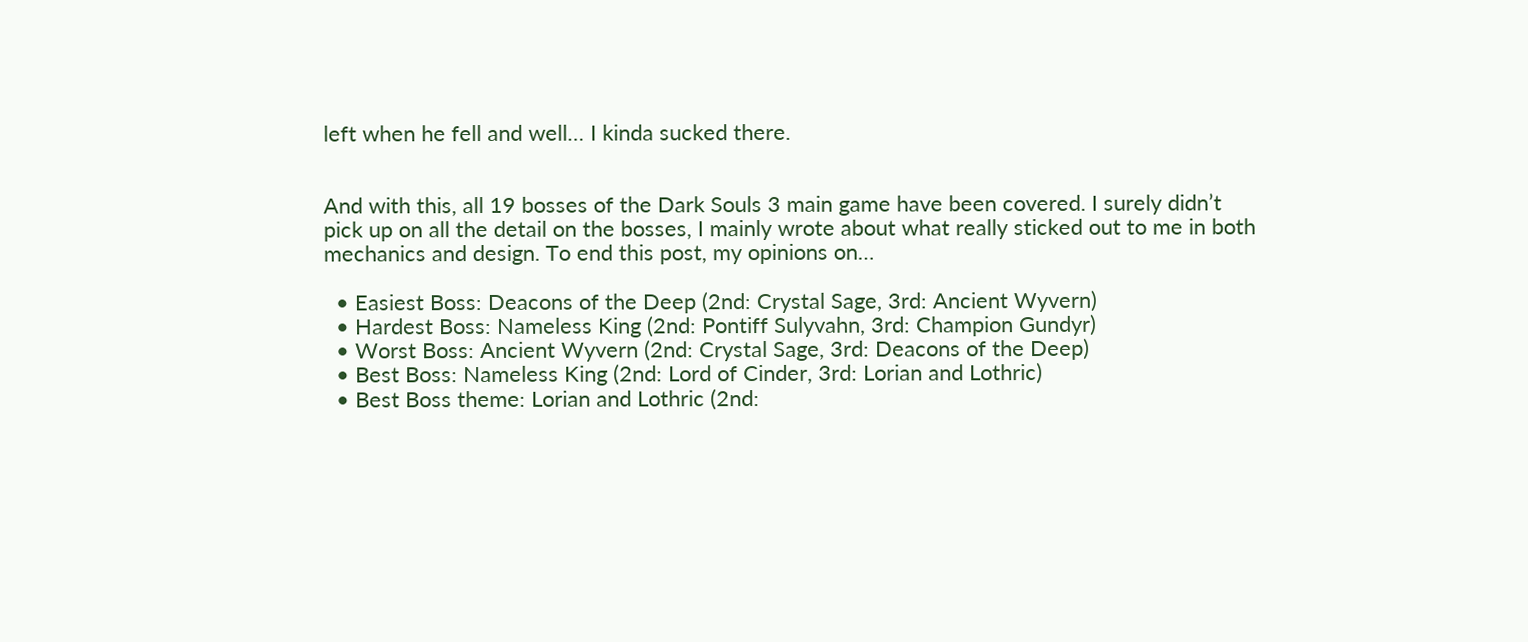left when he fell and well… I kinda sucked there.


And with this, all 19 bosses of the Dark Souls 3 main game have been covered. I surely didn’t pick up on all the detail on the bosses, I mainly wrote about what really sticked out to me in both mechanics and design. To end this post, my opinions on…

  • Easiest Boss: Deacons of the Deep (2nd: Crystal Sage, 3rd: Ancient Wyvern)
  • Hardest Boss: Nameless King (2nd: Pontiff Sulyvahn, 3rd: Champion Gundyr)
  • Worst Boss: Ancient Wyvern (2nd: Crystal Sage, 3rd: Deacons of the Deep)
  • Best Boss: Nameless King (2nd: Lord of Cinder, 3rd: Lorian and Lothric)
  • Best Boss theme: Lorian and Lothric (2nd: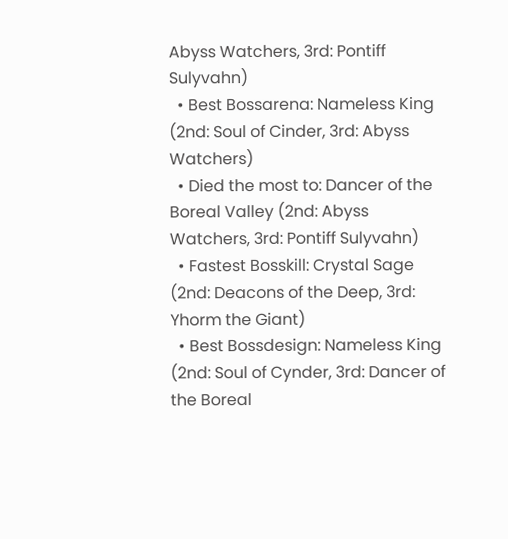Abyss Watchers, 3rd: Pontiff Sulyvahn)
  • Best Bossarena: Nameless King (2nd: Soul of Cinder, 3rd: Abyss Watchers)
  • Died the most to: Dancer of the Boreal Valley (2nd: Abyss Watchers, 3rd: Pontiff Sulyvahn)
  • Fastest Bosskill: Crystal Sage (2nd: Deacons of the Deep, 3rd: Yhorm the Giant)
  • Best Bossdesign: Nameless King (2nd: Soul of Cynder, 3rd: Dancer of the Boreal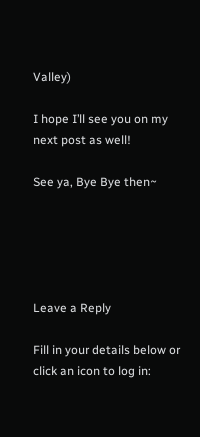Valley)

I hope I’ll see you on my next post as well!

See ya, Bye Bye then~





Leave a Reply

Fill in your details below or click an icon to log in: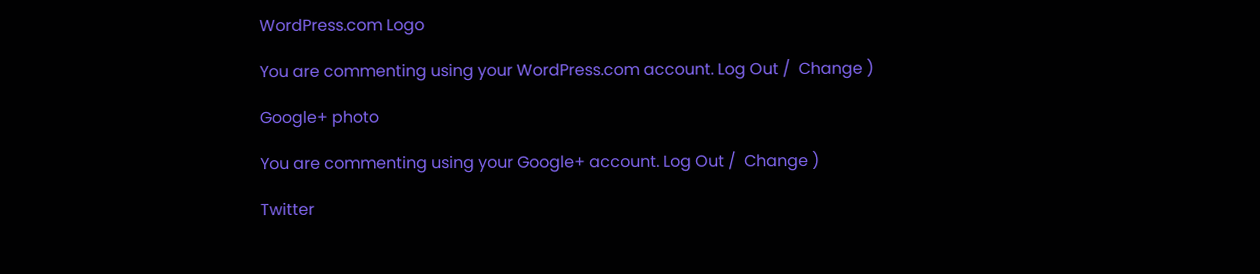WordPress.com Logo

You are commenting using your WordPress.com account. Log Out /  Change )

Google+ photo

You are commenting using your Google+ account. Log Out /  Change )

Twitter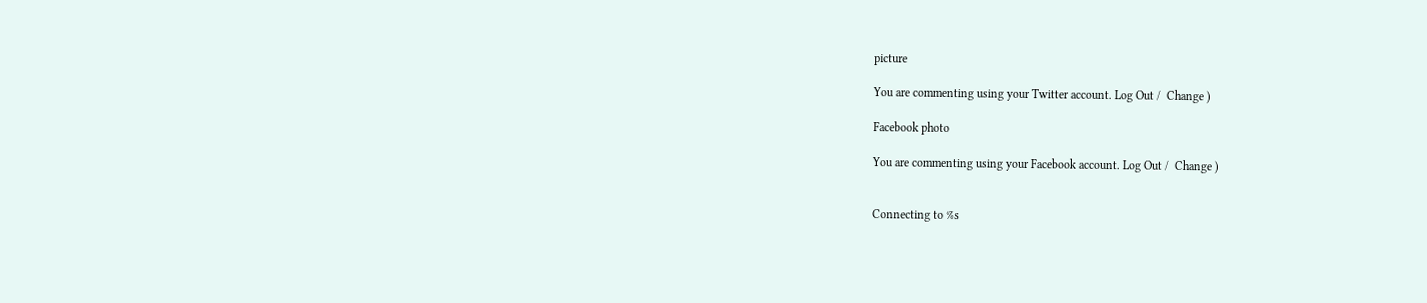picture

You are commenting using your Twitter account. Log Out /  Change )

Facebook photo

You are commenting using your Facebook account. Log Out /  Change )


Connecting to %s